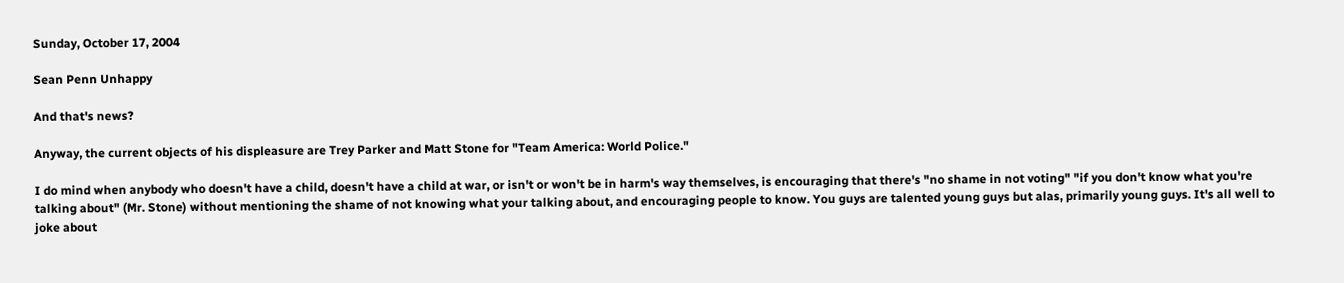Sunday, October 17, 2004

Sean Penn Unhappy

And that's news?

Anyway, the current objects of his displeasure are Trey Parker and Matt Stone for "Team America: World Police."

I do mind when anybody who doesn't have a child, doesn't have a child at war, or isn't or won't be in harm's way themselves, is encouraging that there's "no shame in not voting" "if you don't know what you're talking about" (Mr. Stone) without mentioning the shame of not knowing what your talking about, and encouraging people to know. You guys are talented young guys but alas, primarily young guys. It's all well to joke about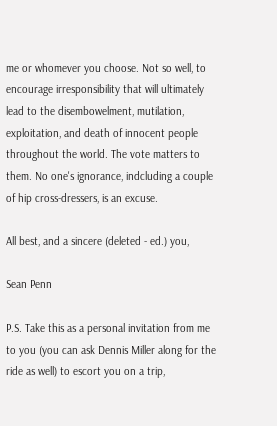me or whomever you choose. Not so well, to encourage irresponsibility that will ultimately lead to the disembowelment, mutilation, exploitation, and death of innocent people throughout the world. The vote matters to them. No one's ignorance, indcluding a couple of hip cross-dressers, is an excuse.

All best, and a sincere (deleted - ed.) you,

Sean Penn

P.S. Take this as a personal invitation from me to you (you can ask Dennis Miller along for the ride as well) to escort you on a trip,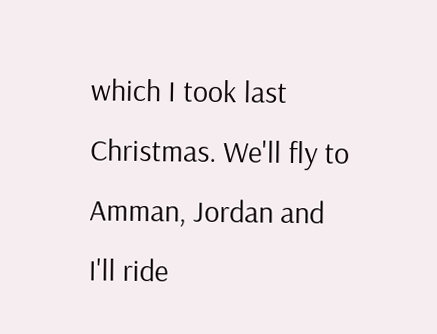which I took last Christmas. We'll fly to Amman, Jordan and I'll ride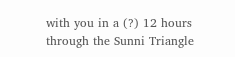with you in a (?) 12 hours through the Sunni Triangle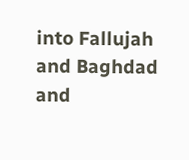into Fallujah and Baghdad and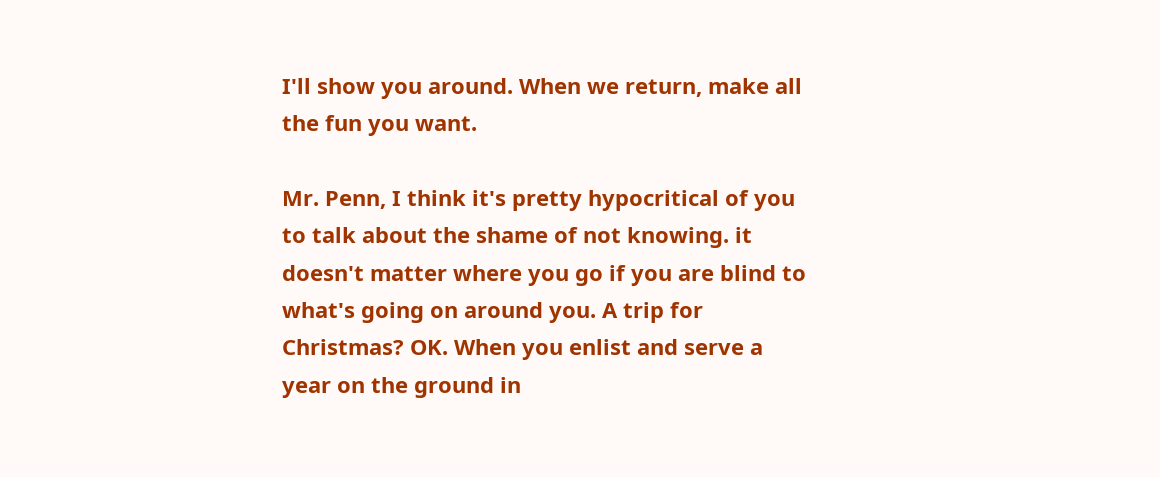I'll show you around. When we return, make all the fun you want.

Mr. Penn, I think it's pretty hypocritical of you to talk about the shame of not knowing. it doesn't matter where you go if you are blind to what's going on around you. A trip for Christmas? OK. When you enlist and serve a year on the ground in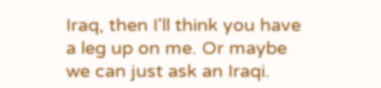Iraq, then I'll think you have a leg up on me. Or maybe we can just ask an Iraqi.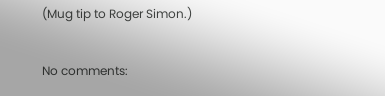(Mug tip to Roger Simon.)

No comments: